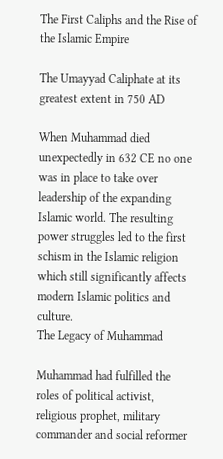The First Caliphs and the Rise of the Islamic Empire

The Umayyad Caliphate at its greatest extent in 750 AD

When Muhammad died unexpectedly in 632 CE no one was in place to take over leadership of the expanding Islamic world. The resulting power struggles led to the first schism in the Islamic religion which still significantly affects modern Islamic politics and culture.
The Legacy of Muhammad

Muhammad had fulfilled the roles of political activist, religious prophet, military commander and social reformer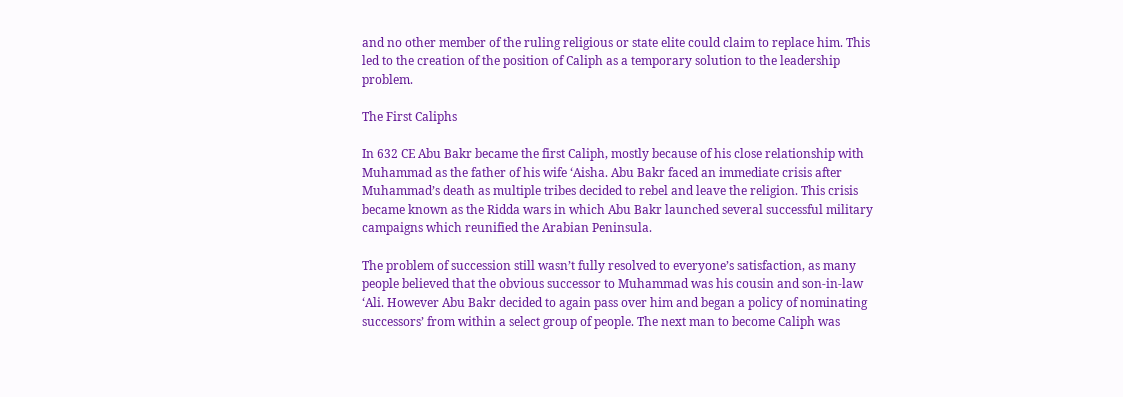and no other member of the ruling religious or state elite could claim to replace him. This led to the creation of the position of Caliph as a temporary solution to the leadership problem.

The First Caliphs

In 632 CE Abu Bakr became the first Caliph, mostly because of his close relationship with Muhammad as the father of his wife ‘Aisha. Abu Bakr faced an immediate crisis after Muhammad’s death as multiple tribes decided to rebel and leave the religion. This crisis became known as the Ridda wars in which Abu Bakr launched several successful military campaigns which reunified the Arabian Peninsula.

The problem of succession still wasn’t fully resolved to everyone’s satisfaction, as many people believed that the obvious successor to Muhammad was his cousin and son-in-law ‘Ali. However Abu Bakr decided to again pass over him and began a policy of nominating successors’ from within a select group of people. The next man to become Caliph was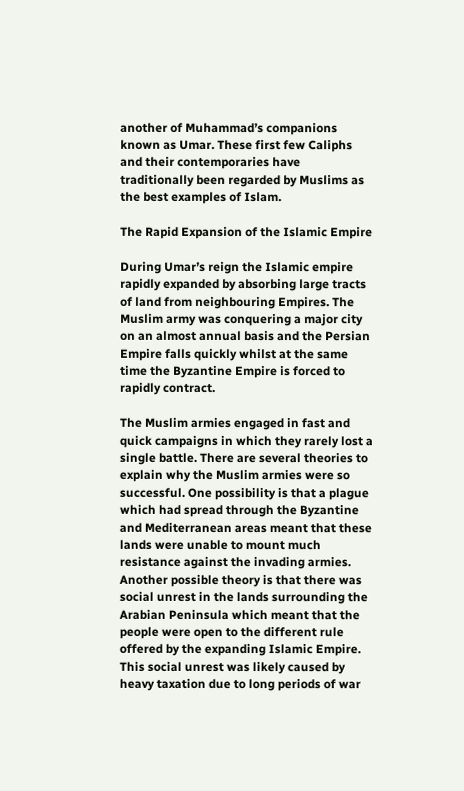another of Muhammad’s companions known as Umar. These first few Caliphs and their contemporaries have traditionally been regarded by Muslims as the best examples of Islam.

The Rapid Expansion of the Islamic Empire

During Umar’s reign the Islamic empire rapidly expanded by absorbing large tracts of land from neighbouring Empires. The Muslim army was conquering a major city on an almost annual basis and the Persian Empire falls quickly whilst at the same time the Byzantine Empire is forced to rapidly contract.

The Muslim armies engaged in fast and quick campaigns in which they rarely lost a single battle. There are several theories to explain why the Muslim armies were so successful. One possibility is that a plague which had spread through the Byzantine and Mediterranean areas meant that these lands were unable to mount much resistance against the invading armies. Another possible theory is that there was social unrest in the lands surrounding the Arabian Peninsula which meant that the people were open to the different rule offered by the expanding Islamic Empire. This social unrest was likely caused by heavy taxation due to long periods of war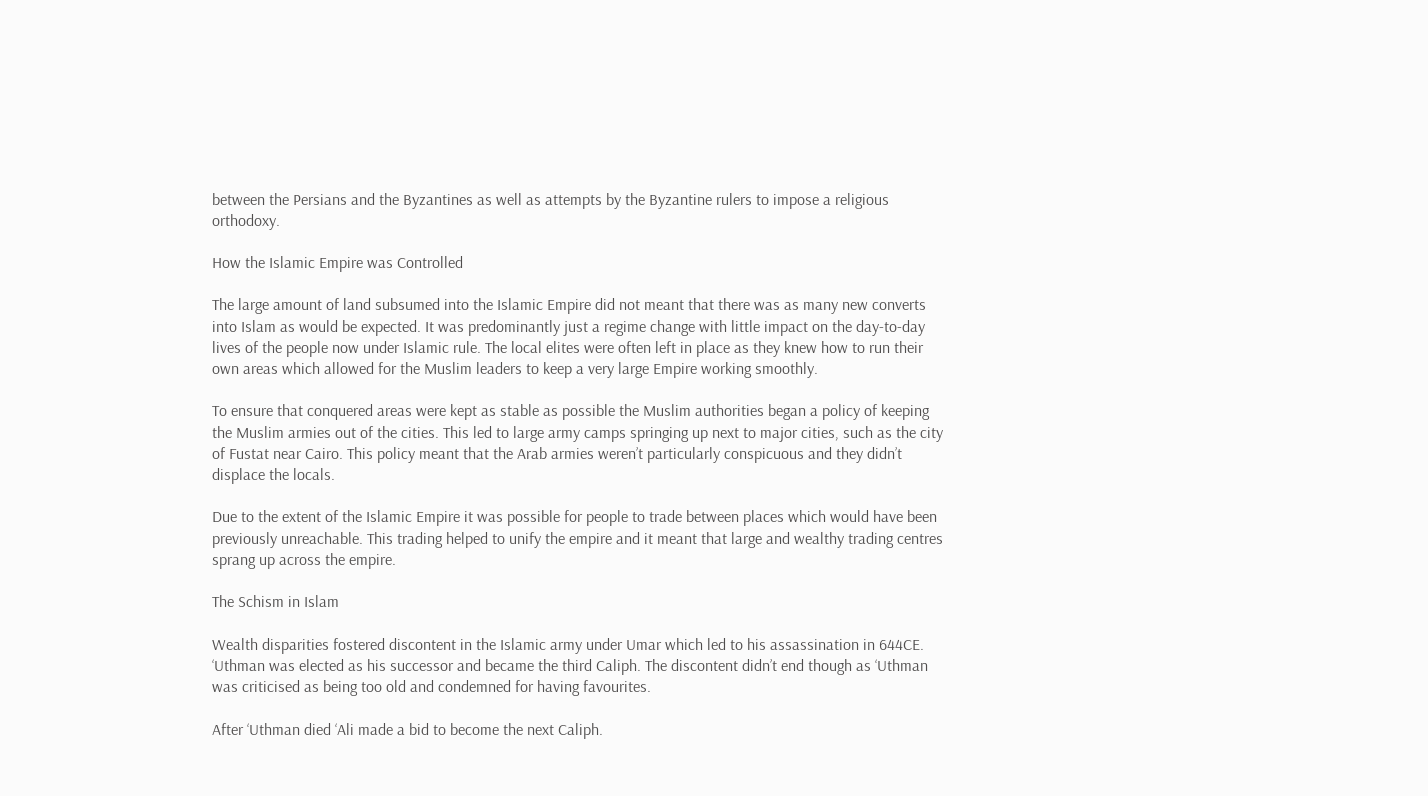between the Persians and the Byzantines as well as attempts by the Byzantine rulers to impose a religious orthodoxy.

How the Islamic Empire was Controlled

The large amount of land subsumed into the Islamic Empire did not meant that there was as many new converts into Islam as would be expected. It was predominantly just a regime change with little impact on the day-to-day lives of the people now under Islamic rule. The local elites were often left in place as they knew how to run their own areas which allowed for the Muslim leaders to keep a very large Empire working smoothly.

To ensure that conquered areas were kept as stable as possible the Muslim authorities began a policy of keeping the Muslim armies out of the cities. This led to large army camps springing up next to major cities, such as the city of Fustat near Cairo. This policy meant that the Arab armies weren’t particularly conspicuous and they didn’t displace the locals.

Due to the extent of the Islamic Empire it was possible for people to trade between places which would have been previously unreachable. This trading helped to unify the empire and it meant that large and wealthy trading centres sprang up across the empire.

The Schism in Islam

Wealth disparities fostered discontent in the Islamic army under Umar which led to his assassination in 644CE. ‘Uthman was elected as his successor and became the third Caliph. The discontent didn’t end though as ‘Uthman was criticised as being too old and condemned for having favourites.

After ‘Uthman died ‘Ali made a bid to become the next Caliph.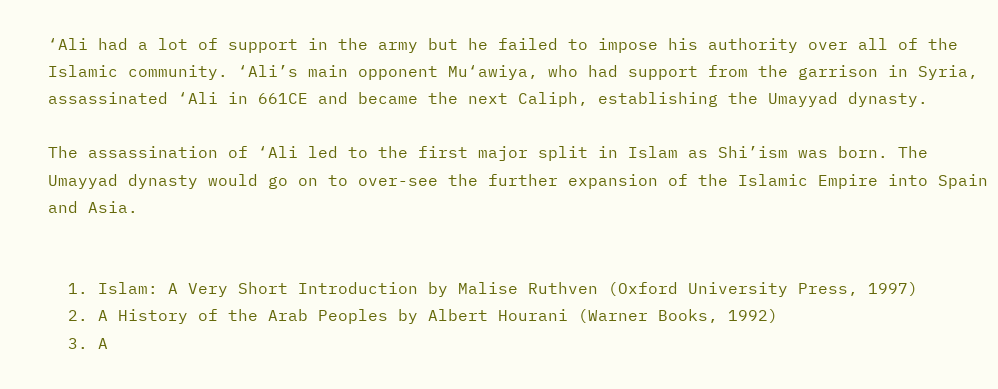‘Ali had a lot of support in the army but he failed to impose his authority over all of the Islamic community. ‘Ali’s main opponent Mu‘awiya, who had support from the garrison in Syria, assassinated ‘Ali in 661CE and became the next Caliph, establishing the Umayyad dynasty.

The assassination of ‘Ali led to the first major split in Islam as Shi’ism was born. The Umayyad dynasty would go on to over-see the further expansion of the Islamic Empire into Spain and Asia.


  1. Islam: A Very Short Introduction by Malise Ruthven (Oxford University Press, 1997)
  2. A History of the Arab Peoples by Albert Hourani (Warner Books, 1992)
  3. A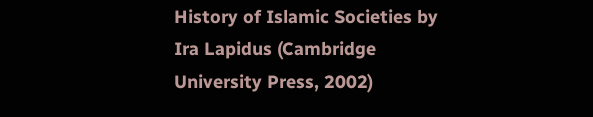History of Islamic Societies by Ira Lapidus (Cambridge University Press, 2002)